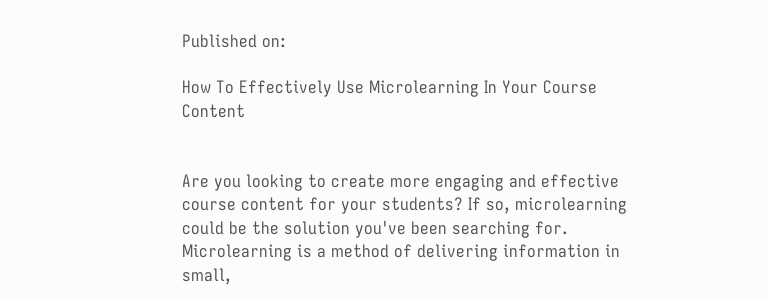Published on:

How To Effectively Use Microlearning In Your Course Content


Are you looking to create more engaging and effective course content for your students? If so, microlearning could be the solution you've been searching for. Microlearning is a method of delivering information in small,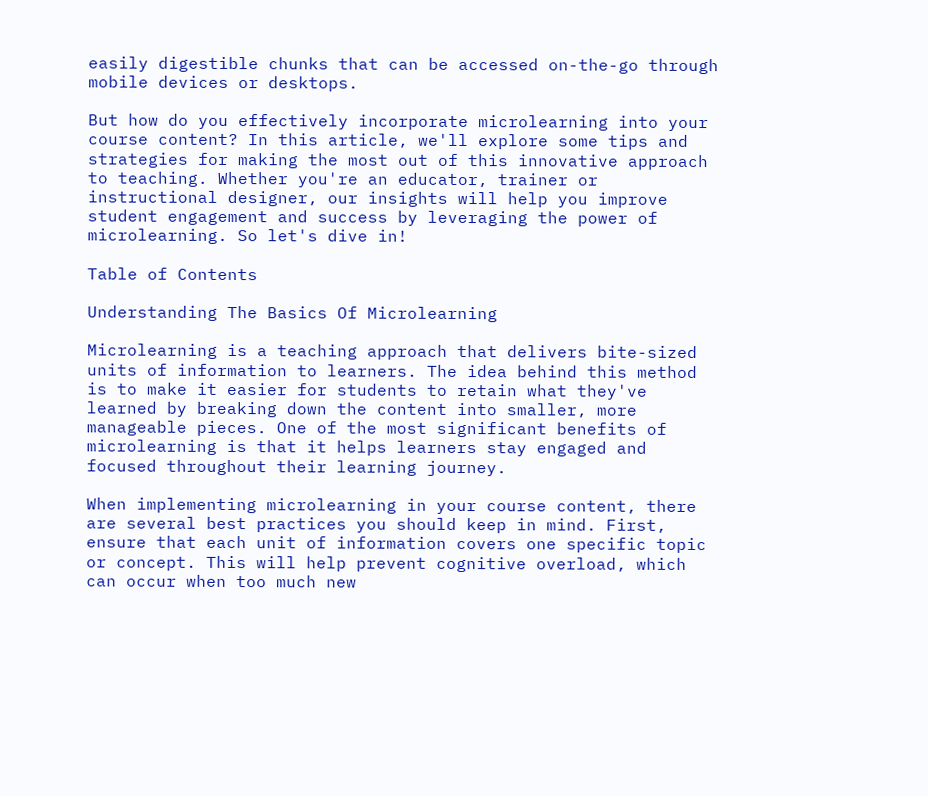easily digestible chunks that can be accessed on-the-go through mobile devices or desktops.

But how do you effectively incorporate microlearning into your course content? In this article, we'll explore some tips and strategies for making the most out of this innovative approach to teaching. Whether you're an educator, trainer or instructional designer, our insights will help you improve student engagement and success by leveraging the power of microlearning. So let's dive in!

Table of Contents

Understanding The Basics Of Microlearning

Microlearning is a teaching approach that delivers bite-sized units of information to learners. The idea behind this method is to make it easier for students to retain what they've learned by breaking down the content into smaller, more manageable pieces. One of the most significant benefits of microlearning is that it helps learners stay engaged and focused throughout their learning journey.

When implementing microlearning in your course content, there are several best practices you should keep in mind. First, ensure that each unit of information covers one specific topic or concept. This will help prevent cognitive overload, which can occur when too much new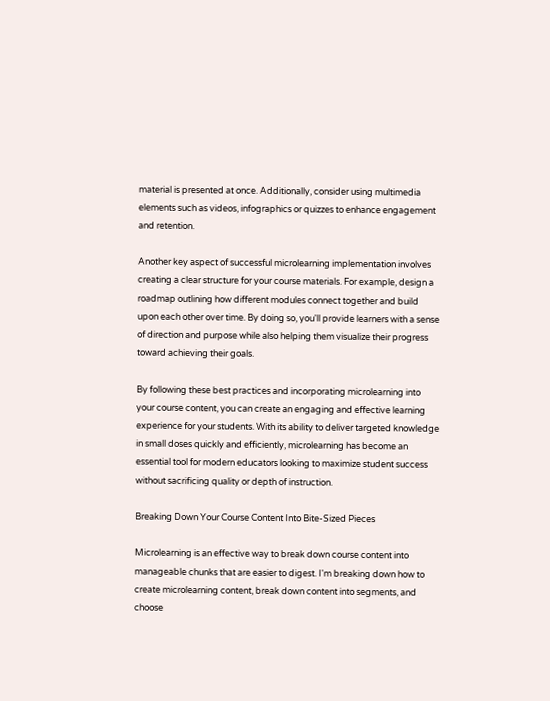material is presented at once. Additionally, consider using multimedia elements such as videos, infographics or quizzes to enhance engagement and retention.

Another key aspect of successful microlearning implementation involves creating a clear structure for your course materials. For example, design a roadmap outlining how different modules connect together and build upon each other over time. By doing so, you'll provide learners with a sense of direction and purpose while also helping them visualize their progress toward achieving their goals.

By following these best practices and incorporating microlearning into your course content, you can create an engaging and effective learning experience for your students. With its ability to deliver targeted knowledge in small doses quickly and efficiently, microlearning has become an essential tool for modern educators looking to maximize student success without sacrificing quality or depth of instruction.

Breaking Down Your Course Content Into Bite-Sized Pieces

Microlearning is an effective way to break down course content into manageable chunks that are easier to digest. I'm breaking down how to create microlearning content, break down content into segments, and choose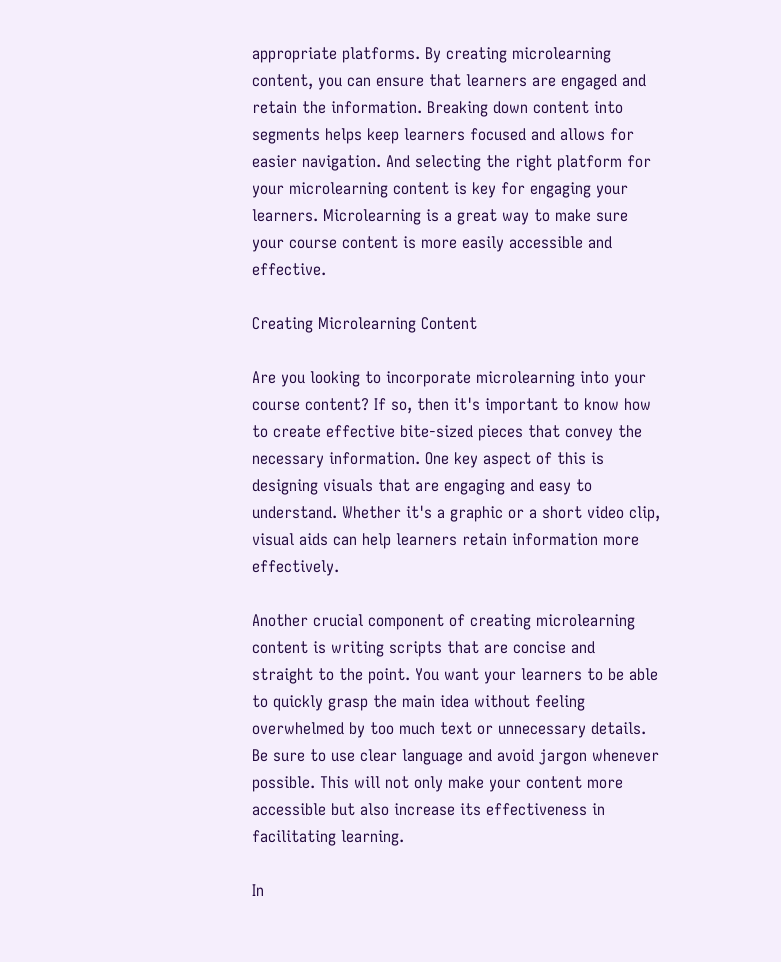appropriate platforms. By creating microlearning content, you can ensure that learners are engaged and retain the information. Breaking down content into segments helps keep learners focused and allows for easier navigation. And selecting the right platform for your microlearning content is key for engaging your learners. Microlearning is a great way to make sure your course content is more easily accessible and effective.

Creating Microlearning Content

Are you looking to incorporate microlearning into your course content? If so, then it's important to know how to create effective bite-sized pieces that convey the necessary information. One key aspect of this is designing visuals that are engaging and easy to understand. Whether it's a graphic or a short video clip, visual aids can help learners retain information more effectively.

Another crucial component of creating microlearning content is writing scripts that are concise and straight to the point. You want your learners to be able to quickly grasp the main idea without feeling overwhelmed by too much text or unnecessary details. Be sure to use clear language and avoid jargon whenever possible. This will not only make your content more accessible but also increase its effectiveness in facilitating learning.

In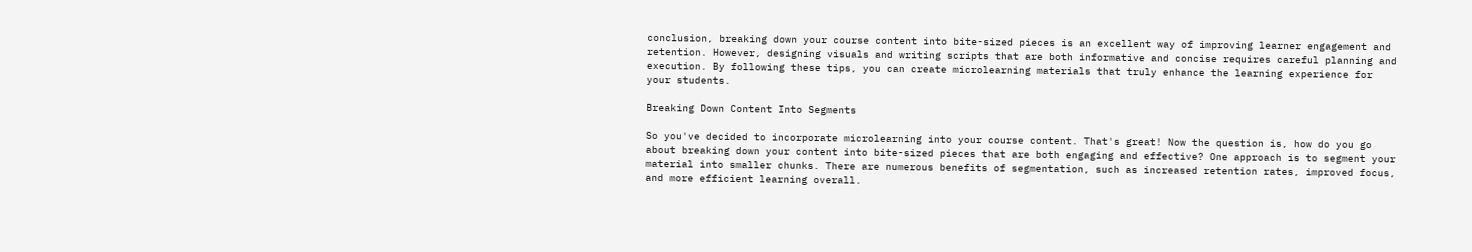conclusion, breaking down your course content into bite-sized pieces is an excellent way of improving learner engagement and retention. However, designing visuals and writing scripts that are both informative and concise requires careful planning and execution. By following these tips, you can create microlearning materials that truly enhance the learning experience for your students.

Breaking Down Content Into Segments

So you've decided to incorporate microlearning into your course content. That's great! Now the question is, how do you go about breaking down your content into bite-sized pieces that are both engaging and effective? One approach is to segment your material into smaller chunks. There are numerous benefits of segmentation, such as increased retention rates, improved focus, and more efficient learning overall.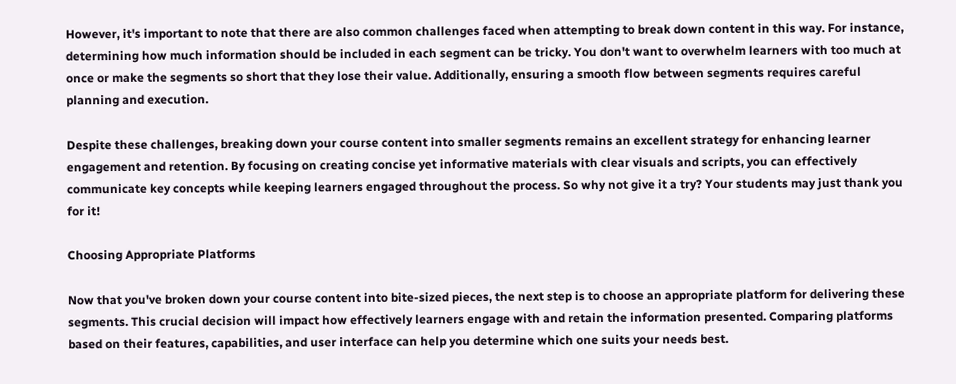However, it's important to note that there are also common challenges faced when attempting to break down content in this way. For instance, determining how much information should be included in each segment can be tricky. You don't want to overwhelm learners with too much at once or make the segments so short that they lose their value. Additionally, ensuring a smooth flow between segments requires careful planning and execution.

Despite these challenges, breaking down your course content into smaller segments remains an excellent strategy for enhancing learner engagement and retention. By focusing on creating concise yet informative materials with clear visuals and scripts, you can effectively communicate key concepts while keeping learners engaged throughout the process. So why not give it a try? Your students may just thank you for it!

Choosing Appropriate Platforms

Now that you've broken down your course content into bite-sized pieces, the next step is to choose an appropriate platform for delivering these segments. This crucial decision will impact how effectively learners engage with and retain the information presented. Comparing platforms based on their features, capabilities, and user interface can help you determine which one suits your needs best.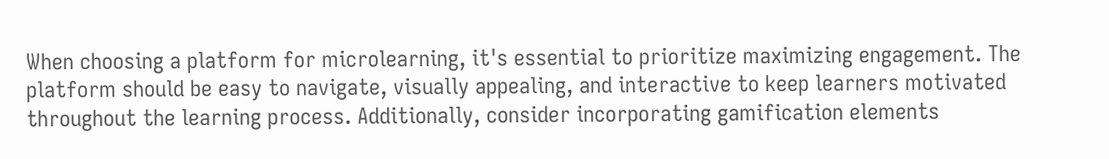When choosing a platform for microlearning, it's essential to prioritize maximizing engagement. The platform should be easy to navigate, visually appealing, and interactive to keep learners motivated throughout the learning process. Additionally, consider incorporating gamification elements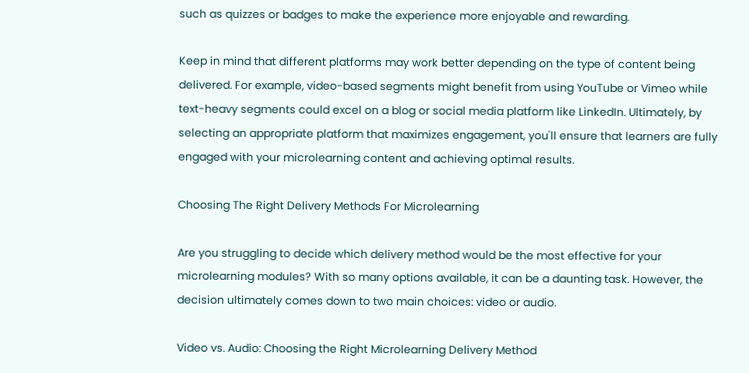such as quizzes or badges to make the experience more enjoyable and rewarding.

Keep in mind that different platforms may work better depending on the type of content being delivered. For example, video-based segments might benefit from using YouTube or Vimeo while text-heavy segments could excel on a blog or social media platform like LinkedIn. Ultimately, by selecting an appropriate platform that maximizes engagement, you'll ensure that learners are fully engaged with your microlearning content and achieving optimal results.

Choosing The Right Delivery Methods For Microlearning

Are you struggling to decide which delivery method would be the most effective for your microlearning modules? With so many options available, it can be a daunting task. However, the decision ultimately comes down to two main choices: video or audio.

Video vs. Audio: Choosing the Right Microlearning Delivery Method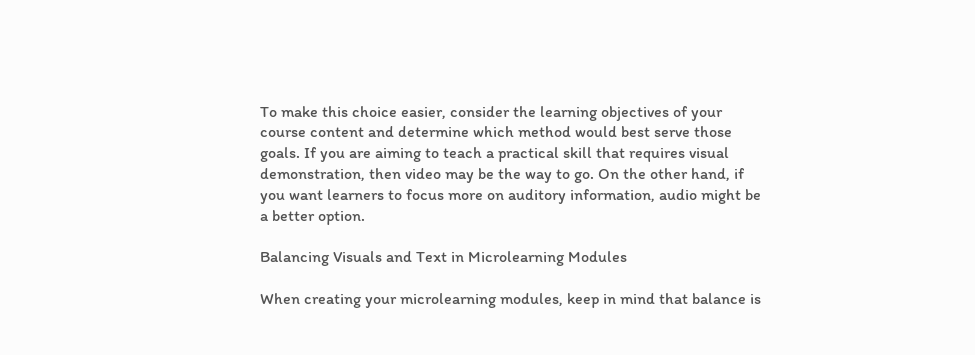To make this choice easier, consider the learning objectives of your course content and determine which method would best serve those goals. If you are aiming to teach a practical skill that requires visual demonstration, then video may be the way to go. On the other hand, if you want learners to focus more on auditory information, audio might be a better option.

Balancing Visuals and Text in Microlearning Modules

When creating your microlearning modules, keep in mind that balance is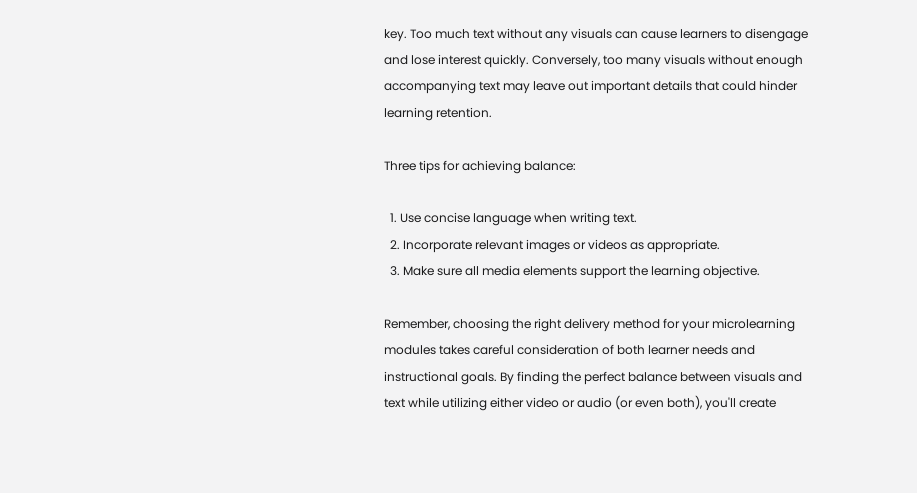key. Too much text without any visuals can cause learners to disengage and lose interest quickly. Conversely, too many visuals without enough accompanying text may leave out important details that could hinder learning retention.

Three tips for achieving balance:

  1. Use concise language when writing text.
  2. Incorporate relevant images or videos as appropriate.
  3. Make sure all media elements support the learning objective.

Remember, choosing the right delivery method for your microlearning modules takes careful consideration of both learner needs and instructional goals. By finding the perfect balance between visuals and text while utilizing either video or audio (or even both), you'll create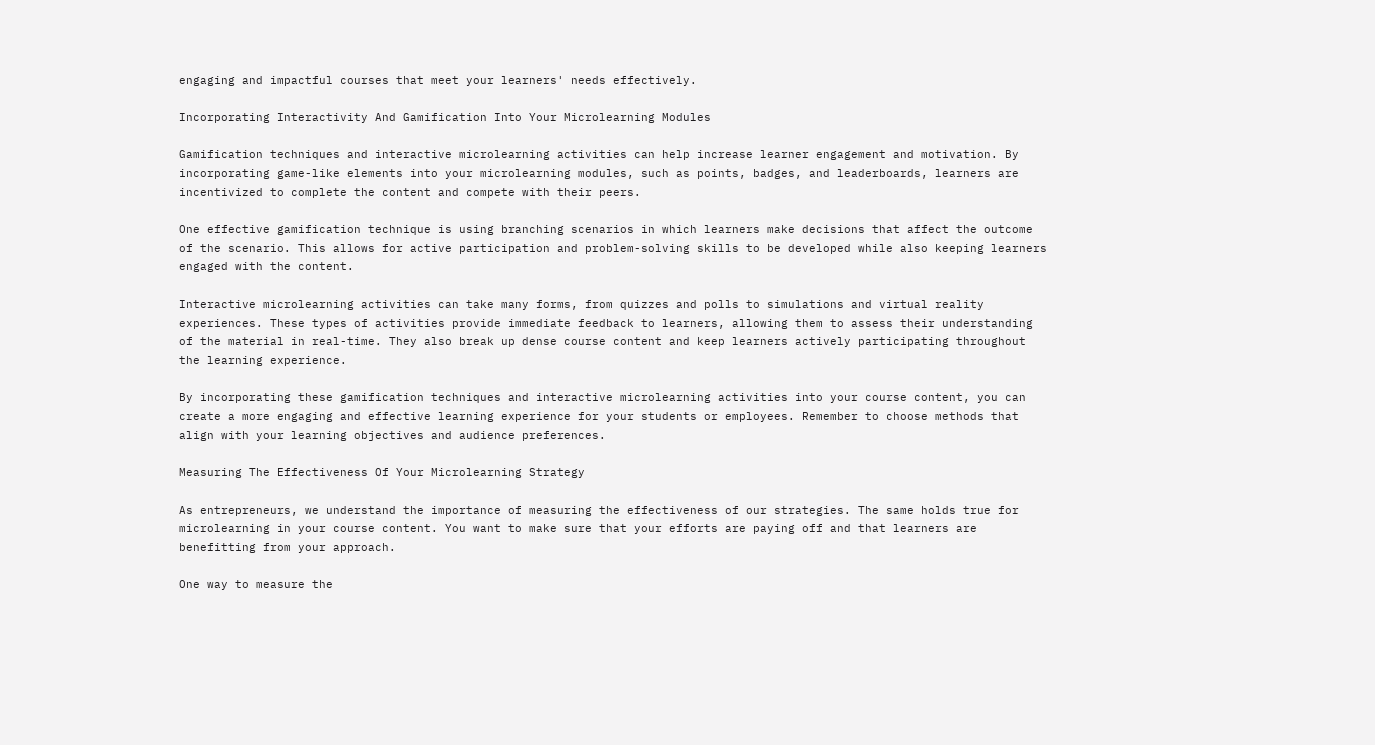engaging and impactful courses that meet your learners' needs effectively.

Incorporating Interactivity And Gamification Into Your Microlearning Modules

Gamification techniques and interactive microlearning activities can help increase learner engagement and motivation. By incorporating game-like elements into your microlearning modules, such as points, badges, and leaderboards, learners are incentivized to complete the content and compete with their peers.

One effective gamification technique is using branching scenarios in which learners make decisions that affect the outcome of the scenario. This allows for active participation and problem-solving skills to be developed while also keeping learners engaged with the content.

Interactive microlearning activities can take many forms, from quizzes and polls to simulations and virtual reality experiences. These types of activities provide immediate feedback to learners, allowing them to assess their understanding of the material in real-time. They also break up dense course content and keep learners actively participating throughout the learning experience.

By incorporating these gamification techniques and interactive microlearning activities into your course content, you can create a more engaging and effective learning experience for your students or employees. Remember to choose methods that align with your learning objectives and audience preferences.

Measuring The Effectiveness Of Your Microlearning Strategy

As entrepreneurs, we understand the importance of measuring the effectiveness of our strategies. The same holds true for microlearning in your course content. You want to make sure that your efforts are paying off and that learners are benefitting from your approach.

One way to measure the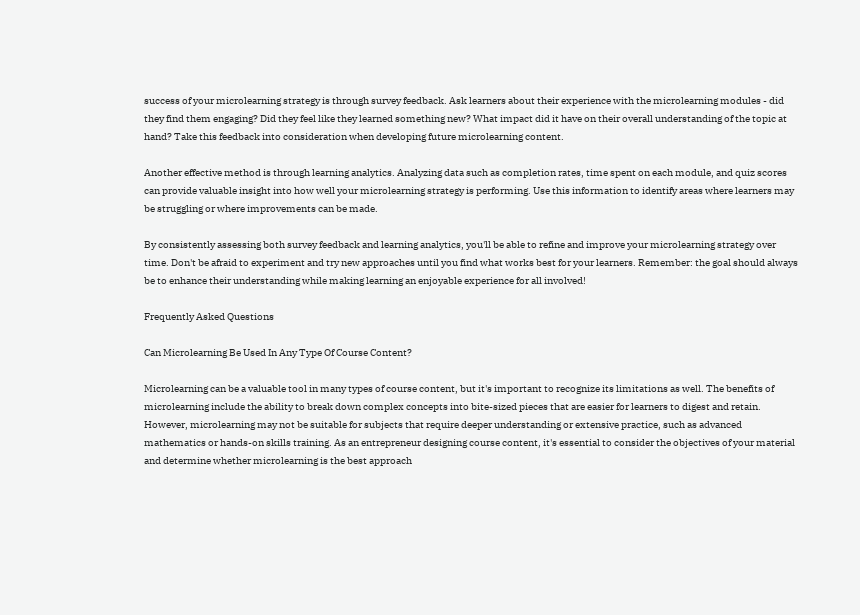success of your microlearning strategy is through survey feedback. Ask learners about their experience with the microlearning modules - did they find them engaging? Did they feel like they learned something new? What impact did it have on their overall understanding of the topic at hand? Take this feedback into consideration when developing future microlearning content.

Another effective method is through learning analytics. Analyzing data such as completion rates, time spent on each module, and quiz scores can provide valuable insight into how well your microlearning strategy is performing. Use this information to identify areas where learners may be struggling or where improvements can be made.

By consistently assessing both survey feedback and learning analytics, you'll be able to refine and improve your microlearning strategy over time. Don't be afraid to experiment and try new approaches until you find what works best for your learners. Remember: the goal should always be to enhance their understanding while making learning an enjoyable experience for all involved!

Frequently Asked Questions

Can Microlearning Be Used In Any Type Of Course Content?

Microlearning can be a valuable tool in many types of course content, but it's important to recognize its limitations as well. The benefits of microlearning include the ability to break down complex concepts into bite-sized pieces that are easier for learners to digest and retain. However, microlearning may not be suitable for subjects that require deeper understanding or extensive practice, such as advanced mathematics or hands-on skills training. As an entrepreneur designing course content, it's essential to consider the objectives of your material and determine whether microlearning is the best approach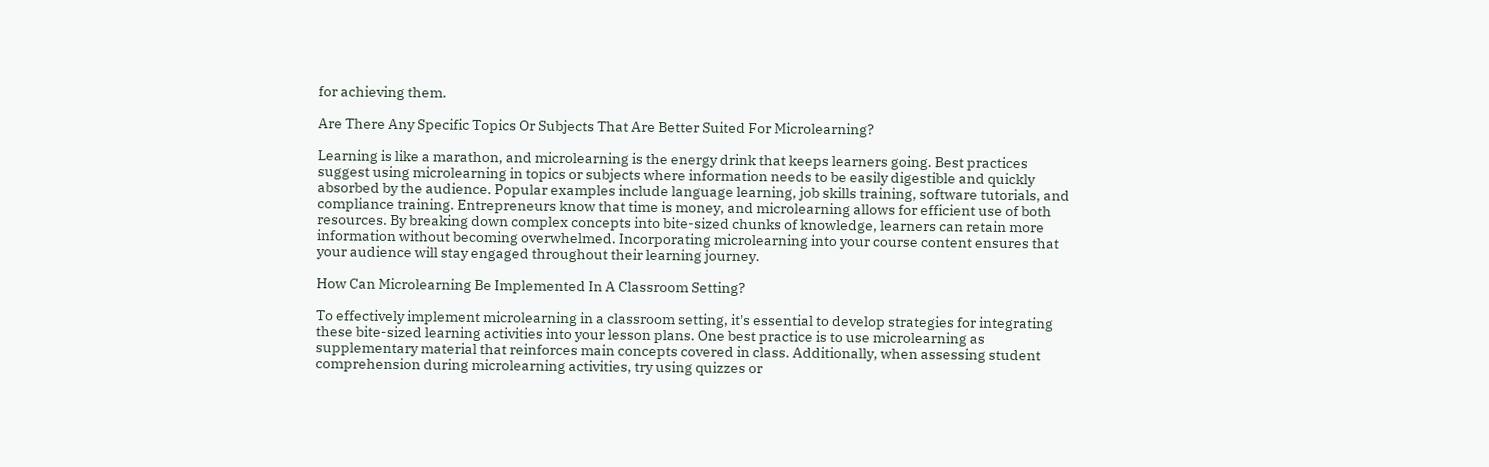for achieving them.

Are There Any Specific Topics Or Subjects That Are Better Suited For Microlearning?

Learning is like a marathon, and microlearning is the energy drink that keeps learners going. Best practices suggest using microlearning in topics or subjects where information needs to be easily digestible and quickly absorbed by the audience. Popular examples include language learning, job skills training, software tutorials, and compliance training. Entrepreneurs know that time is money, and microlearning allows for efficient use of both resources. By breaking down complex concepts into bite-sized chunks of knowledge, learners can retain more information without becoming overwhelmed. Incorporating microlearning into your course content ensures that your audience will stay engaged throughout their learning journey.

How Can Microlearning Be Implemented In A Classroom Setting?

To effectively implement microlearning in a classroom setting, it's essential to develop strategies for integrating these bite-sized learning activities into your lesson plans. One best practice is to use microlearning as supplementary material that reinforces main concepts covered in class. Additionally, when assessing student comprehension during microlearning activities, try using quizzes or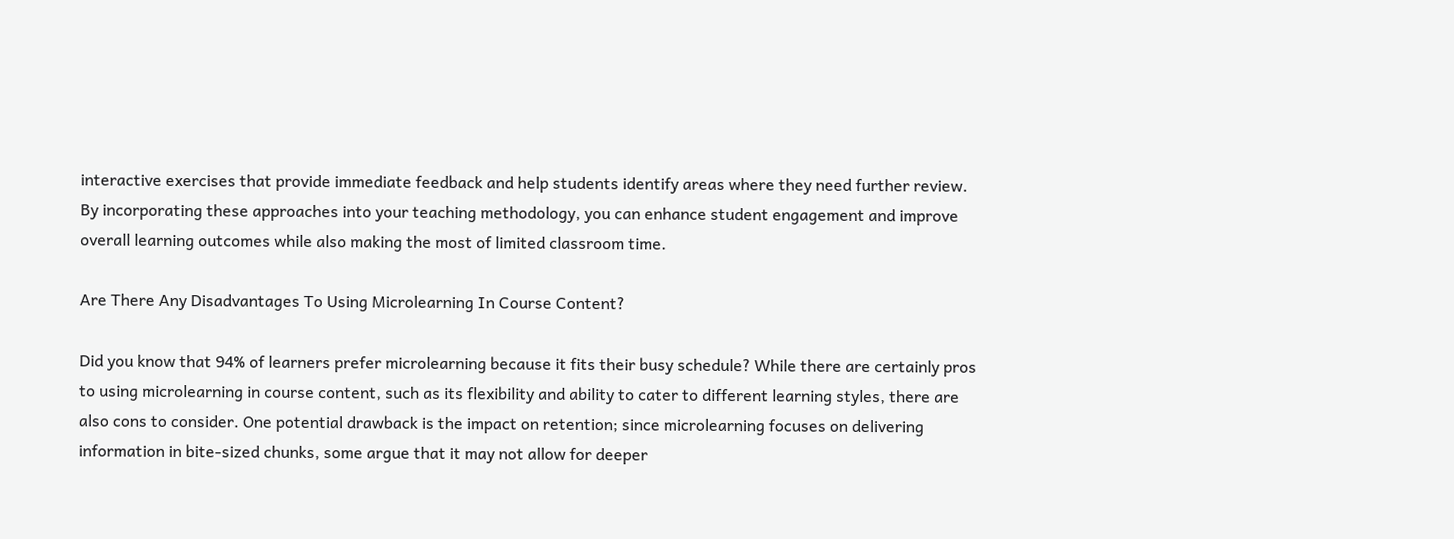interactive exercises that provide immediate feedback and help students identify areas where they need further review. By incorporating these approaches into your teaching methodology, you can enhance student engagement and improve overall learning outcomes while also making the most of limited classroom time.

Are There Any Disadvantages To Using Microlearning In Course Content?

Did you know that 94% of learners prefer microlearning because it fits their busy schedule? While there are certainly pros to using microlearning in course content, such as its flexibility and ability to cater to different learning styles, there are also cons to consider. One potential drawback is the impact on retention; since microlearning focuses on delivering information in bite-sized chunks, some argue that it may not allow for deeper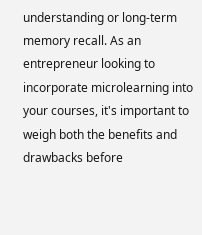understanding or long-term memory recall. As an entrepreneur looking to incorporate microlearning into your courses, it's important to weigh both the benefits and drawbacks before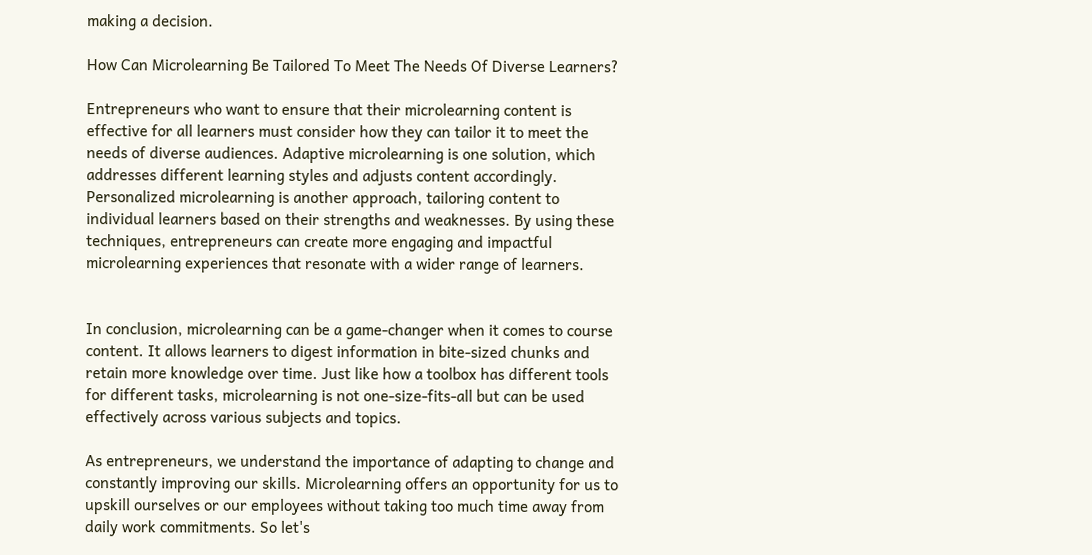making a decision.

How Can Microlearning Be Tailored To Meet The Needs Of Diverse Learners?

Entrepreneurs who want to ensure that their microlearning content is effective for all learners must consider how they can tailor it to meet the needs of diverse audiences. Adaptive microlearning is one solution, which addresses different learning styles and adjusts content accordingly. Personalized microlearning is another approach, tailoring content to individual learners based on their strengths and weaknesses. By using these techniques, entrepreneurs can create more engaging and impactful microlearning experiences that resonate with a wider range of learners.


In conclusion, microlearning can be a game-changer when it comes to course content. It allows learners to digest information in bite-sized chunks and retain more knowledge over time. Just like how a toolbox has different tools for different tasks, microlearning is not one-size-fits-all but can be used effectively across various subjects and topics.

As entrepreneurs, we understand the importance of adapting to change and constantly improving our skills. Microlearning offers an opportunity for us to upskill ourselves or our employees without taking too much time away from daily work commitments. So let's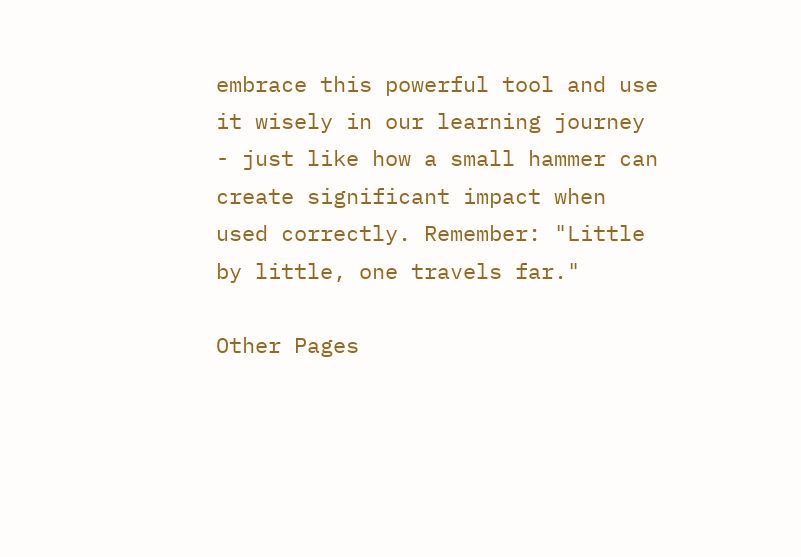embrace this powerful tool and use it wisely in our learning journey - just like how a small hammer can create significant impact when used correctly. Remember: "Little by little, one travels far."

Other Pages